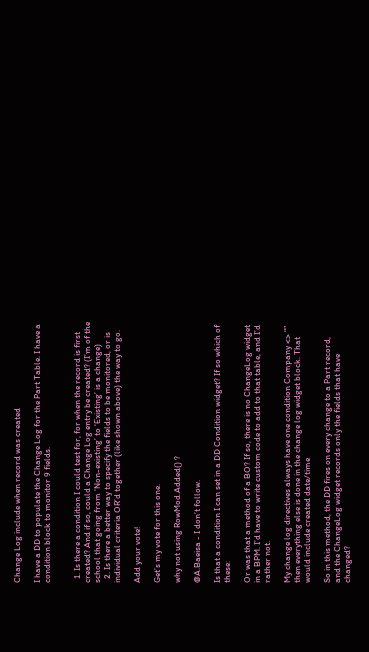Change Log include when record was created

I have a DD to populate the Change Log for the Part Table. I have a condition block to monitor 9 fields.


  1. Is there a condition I could test for, for when the record is first created? And if so, could a Change Log entry be created? (I’m of the school that going from ‘Non-existing’ to ‘Existing’ is a change)
  2. Is there a better way to specify the fields to be monitored, or is individual criteria OR’d together (like shown above) the way to go.

Add your vote!

Get’s my vote for this one.

why not using RowMod.Added() ?

@A.Baeisa - I don’t follow.

Is that a condition I can set in a DD Condition widget? If so which of these:

Or was that a method of a BO? If so, there is no ChangeLog widget in a BPM. I’d have to write custom code to add to that table, and I’d rather not.

My change log directives always have one condition Company <> “” then everything else is done in the change log widget block. That would include created date/time

So in this method, the DD fires on every change to a Part record, and the ChangeLog widget records only the fields that have changed?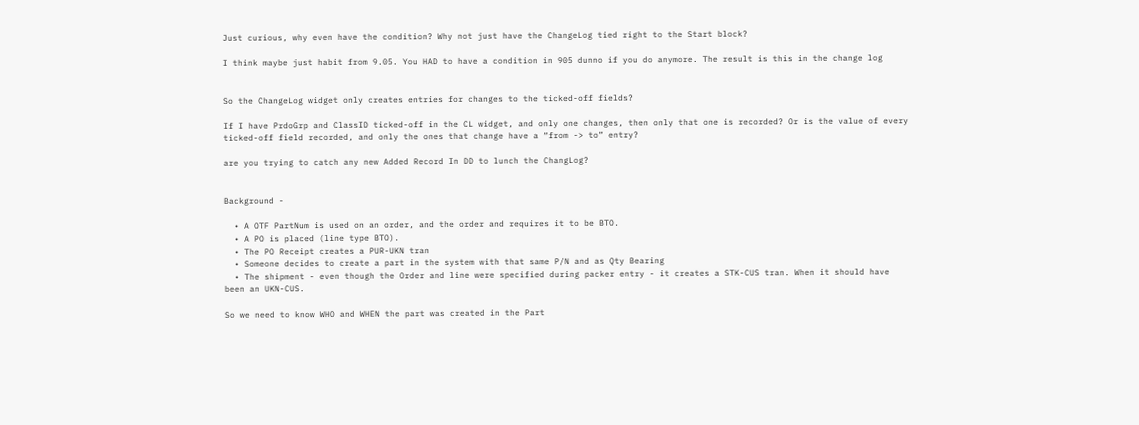Just curious, why even have the condition? Why not just have the ChangeLog tied right to the Start block?

I think maybe just habit from 9.05. You HAD to have a condition in 905 dunno if you do anymore. The result is this in the change log


So the ChangeLog widget only creates entries for changes to the ticked-off fields?

If I have PrdoGrp and ClassID ticked-off in the CL widget, and only one changes, then only that one is recorded? Or is the value of every ticked-off field recorded, and only the ones that change have a “from -> to” entry?

are you trying to catch any new Added Record In DD to lunch the ChangLog?


Background -

  • A OTF PartNum is used on an order, and the order and requires it to be BTO.
  • A PO is placed (line type BTO).
  • The PO Receipt creates a PUR-UKN tran
  • Someone decides to create a part in the system with that same P/N and as Qty Bearing
  • The shipment - even though the Order and line were specified during packer entry - it creates a STK-CUS tran. When it should have been an UKN-CUS.

So we need to know WHO and WHEN the part was created in the Part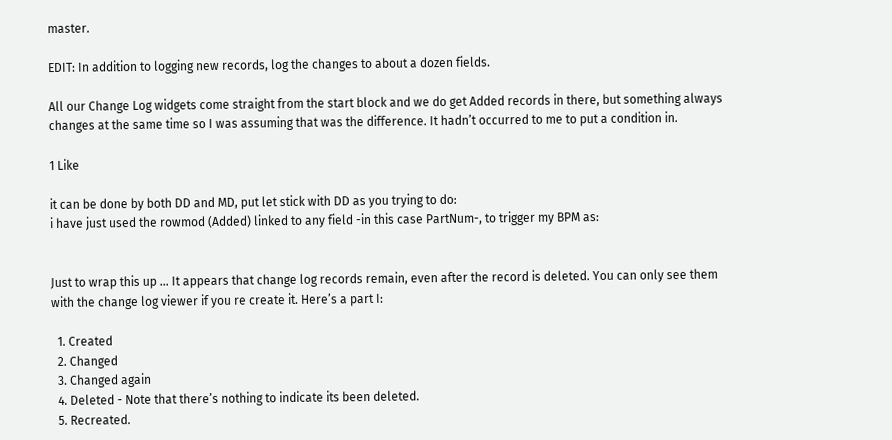master.

EDIT: In addition to logging new records, log the changes to about a dozen fields.

All our Change Log widgets come straight from the start block and we do get Added records in there, but something always changes at the same time so I was assuming that was the difference. It hadn’t occurred to me to put a condition in.

1 Like

it can be done by both DD and MD, put let stick with DD as you trying to do:
i have just used the rowmod (Added) linked to any field -in this case PartNum-, to trigger my BPM as:


Just to wrap this up … It appears that change log records remain, even after the record is deleted. You can only see them with the change log viewer if you re create it. Here’s a part I:

  1. Created
  2. Changed
  3. Changed again
  4. Deleted - Note that there’s nothing to indicate its been deleted.
  5. Recreated.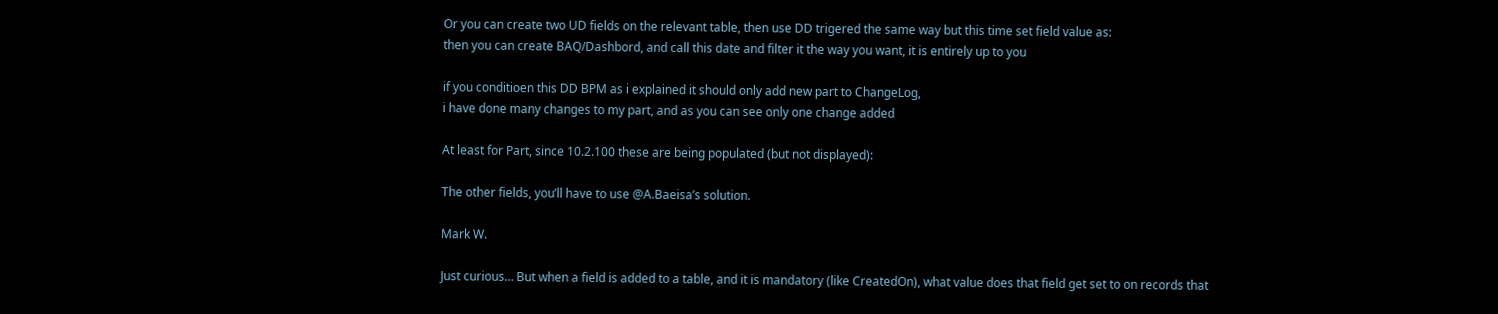Or you can create two UD fields on the relevant table, then use DD trigered the same way but this time set field value as:
then you can create BAQ/Dashbord, and call this date and filter it the way you want, it is entirely up to you

if you conditioen this DD BPM as i explained it should only add new part to ChangeLog,
i have done many changes to my part, and as you can see only one change added

At least for Part, since 10.2.100 these are being populated (but not displayed):

The other fields, you’ll have to use @A.Baeisa’s solution.

Mark W.

Just curious… But when a field is added to a table, and it is mandatory (like CreatedOn), what value does that field get set to on records that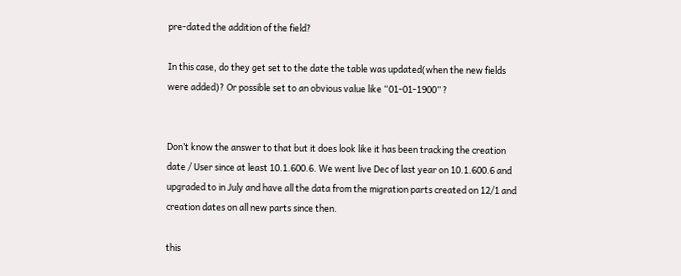pre-dated the addition of the field?

In this case, do they get set to the date the table was updated(when the new fields were added)? Or possible set to an obvious value like “01-01-1900” ?


Don’t know the answer to that but it does look like it has been tracking the creation date / User since at least 10.1.600.6. We went live Dec of last year on 10.1.600.6 and upgraded to in July and have all the data from the migration parts created on 12/1 and creation dates on all new parts since then.

this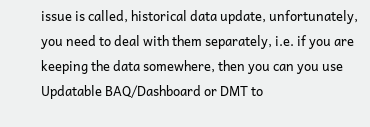issue is called, historical data update, unfortunately, you need to deal with them separately, i.e. if you are keeping the data somewhere, then you can you use Updatable BAQ/Dashboard or DMT to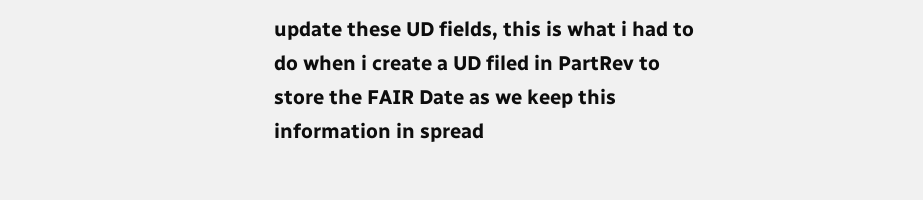update these UD fields, this is what i had to do when i create a UD filed in PartRev to store the FAIR Date as we keep this information in spread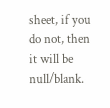sheet, if you do not, then it will be null/blank.